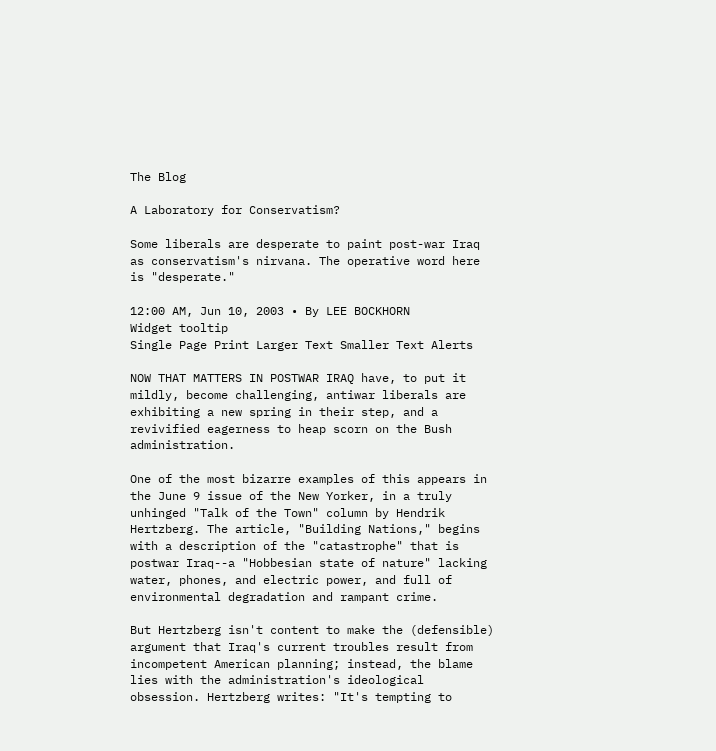The Blog

A Laboratory for Conservatism?

Some liberals are desperate to paint post-war Iraq as conservatism's nirvana. The operative word here is "desperate."

12:00 AM, Jun 10, 2003 • By LEE BOCKHORN
Widget tooltip
Single Page Print Larger Text Smaller Text Alerts

NOW THAT MATTERS IN POSTWAR IRAQ have, to put it mildly, become challenging, antiwar liberals are exhibiting a new spring in their step, and a revivified eagerness to heap scorn on the Bush administration.

One of the most bizarre examples of this appears in the June 9 issue of the New Yorker, in a truly unhinged "Talk of the Town" column by Hendrik Hertzberg. The article, "Building Nations," begins with a description of the "catastrophe" that is postwar Iraq--a "Hobbesian state of nature" lacking water, phones, and electric power, and full of environmental degradation and rampant crime.

But Hertzberg isn't content to make the (defensible) argument that Iraq's current troubles result from incompetent American planning; instead, the blame lies with the administration's ideological obsession. Hertzberg writes: "It's tempting to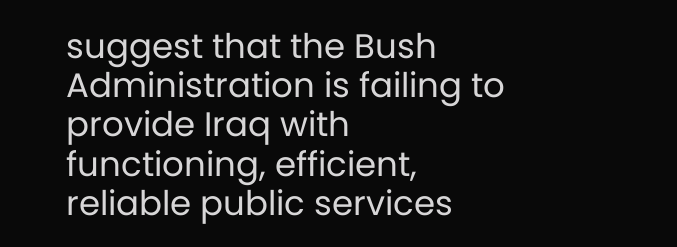suggest that the Bush Administration is failing to provide Iraq with functioning, efficient, reliable public services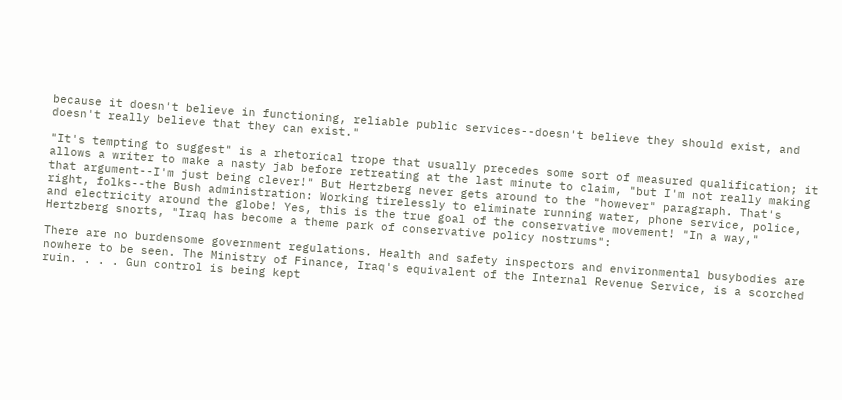because it doesn't believe in functioning, reliable public services--doesn't believe they should exist, and doesn't really believe that they can exist."

"It's tempting to suggest" is a rhetorical trope that usually precedes some sort of measured qualification; it allows a writer to make a nasty jab before retreating at the last minute to claim, "but I'm not really making that argument--I'm just being clever!" But Hertzberg never gets around to the "however" paragraph. That's right, folks--the Bush administration: Working tirelessly to eliminate running water, phone service, police, and electricity around the globe! Yes, this is the true goal of the conservative movement! "In a way," Hertzberg snorts, "Iraq has become a theme park of conservative policy nostrums":

There are no burdensome government regulations. Health and safety inspectors and environmental busybodies are nowhere to be seen. The Ministry of Finance, Iraq's equivalent of the Internal Revenue Service, is a scorched ruin. . . . Gun control is being kept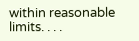within reasonable limits. . . .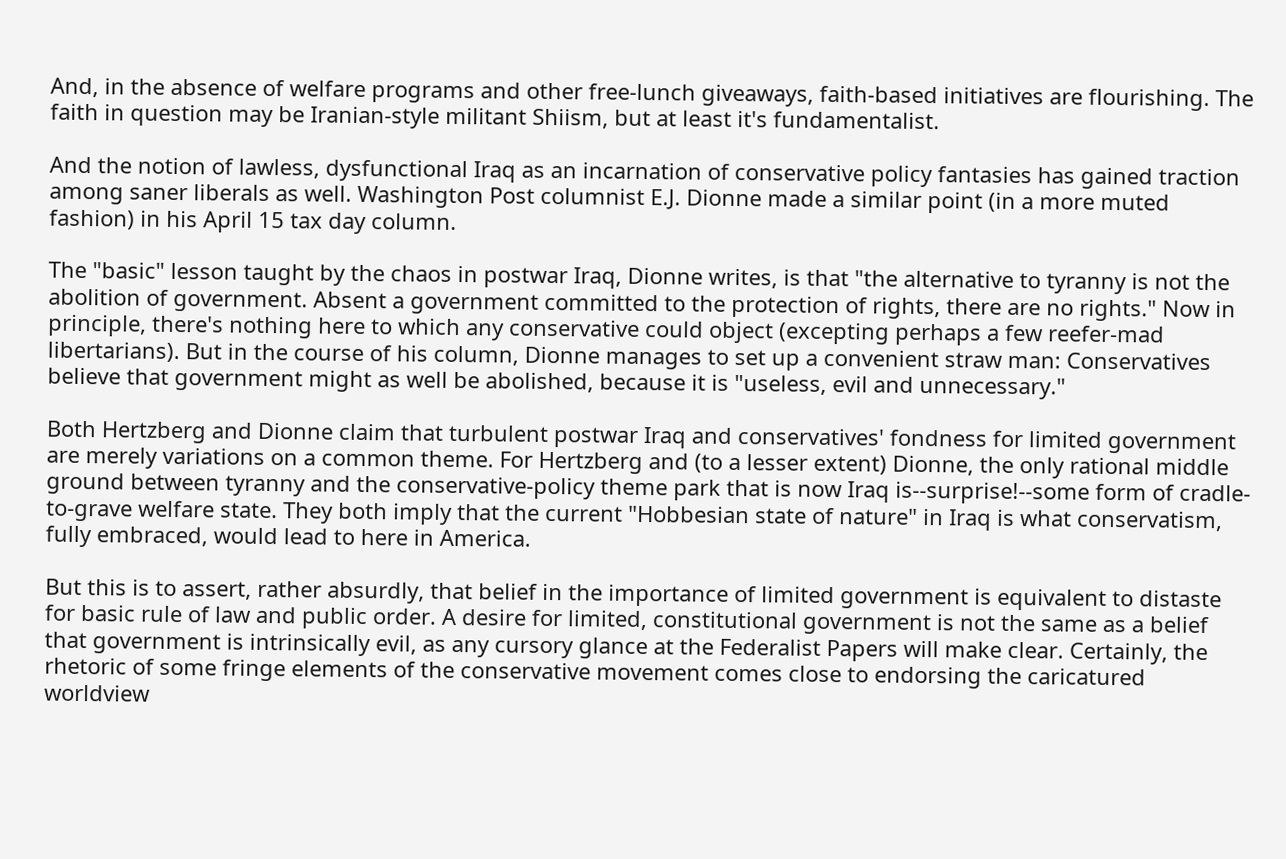And, in the absence of welfare programs and other free-lunch giveaways, faith-based initiatives are flourishing. The faith in question may be Iranian-style militant Shiism, but at least it's fundamentalist.

And the notion of lawless, dysfunctional Iraq as an incarnation of conservative policy fantasies has gained traction among saner liberals as well. Washington Post columnist E.J. Dionne made a similar point (in a more muted fashion) in his April 15 tax day column.

The "basic" lesson taught by the chaos in postwar Iraq, Dionne writes, is that "the alternative to tyranny is not the abolition of government. Absent a government committed to the protection of rights, there are no rights." Now in principle, there's nothing here to which any conservative could object (excepting perhaps a few reefer-mad libertarians). But in the course of his column, Dionne manages to set up a convenient straw man: Conservatives believe that government might as well be abolished, because it is "useless, evil and unnecessary."

Both Hertzberg and Dionne claim that turbulent postwar Iraq and conservatives' fondness for limited government are merely variations on a common theme. For Hertzberg and (to a lesser extent) Dionne, the only rational middle ground between tyranny and the conservative-policy theme park that is now Iraq is--surprise!--some form of cradle-to-grave welfare state. They both imply that the current "Hobbesian state of nature" in Iraq is what conservatism, fully embraced, would lead to here in America.

But this is to assert, rather absurdly, that belief in the importance of limited government is equivalent to distaste for basic rule of law and public order. A desire for limited, constitutional government is not the same as a belief that government is intrinsically evil, as any cursory glance at the Federalist Papers will make clear. Certainly, the rhetoric of some fringe elements of the conservative movement comes close to endorsing the caricatured worldview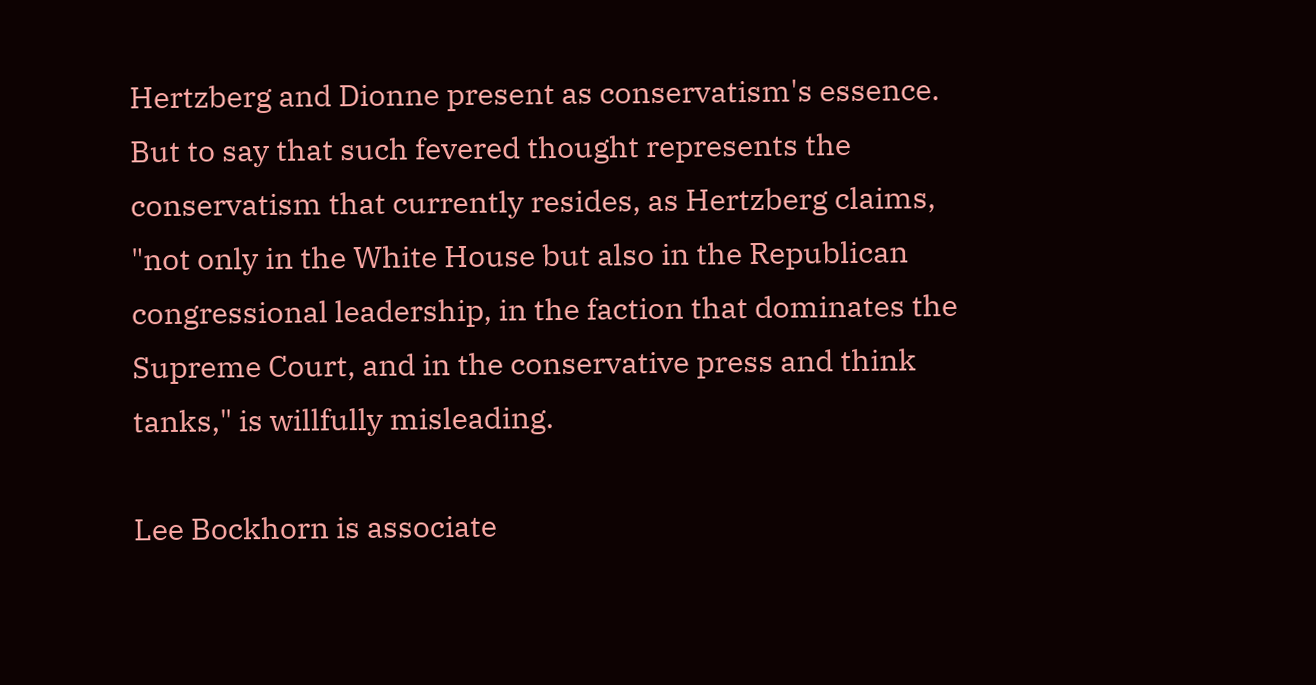Hertzberg and Dionne present as conservatism's essence. But to say that such fevered thought represents the conservatism that currently resides, as Hertzberg claims, "not only in the White House but also in the Republican congressional leadership, in the faction that dominates the Supreme Court, and in the conservative press and think tanks," is willfully misleading.

Lee Bockhorn is associate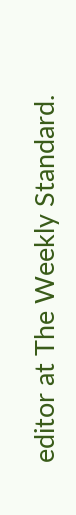editor at The Weekly Standard.